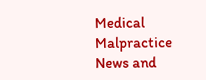Medical Malpractice News and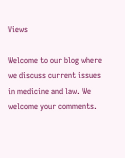Views

Welcome to our blog where we discuss current issues in medicine and law. We welcome your comments.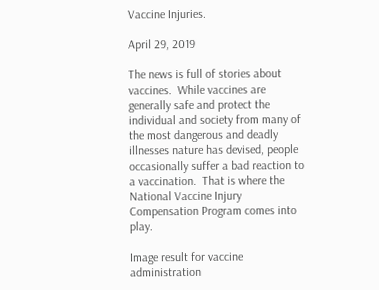Vaccine Injuries.

April 29, 2019

The news is full of stories about vaccines.  While vaccines are generally safe and protect the individual and society from many of the most dangerous and deadly illnesses nature has devised, people occasionally suffer a bad reaction to a vaccination.  That is where the National Vaccine Injury Compensation Program comes into play.

Image result for vaccine administration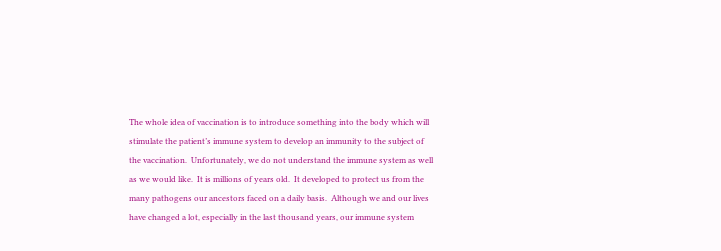The whole idea of vaccination is to introduce something into the body which will stimulate the patient’s immune system to develop an immunity to the subject of the vaccination.  Unfortunately, we do not understand the immune system as well as we would like.  It is millions of years old.  It developed to protect us from the many pathogens our ancestors faced on a daily basis.  Although we and our lives have changed a lot, especially in the last thousand years, our immune system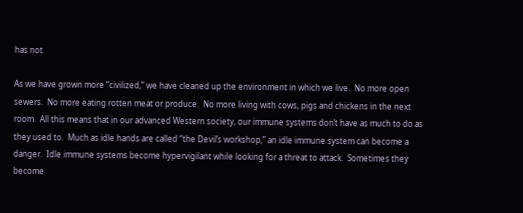has not.

As we have grown more “civilized,” we have cleaned up the environment in which we live.  No more open sewers.  No more eating rotten meat or produce.  No more living with cows, pigs and chickens in the next room.  All this means that in our advanced Western society, our immune systems don’t have as much to do as they used to.  Much as idle hands are called “the Devil’s workshop,” an idle immune system can become a danger.  Idle immune systems become hypervigilant while looking for a threat to attack.  Sometimes they become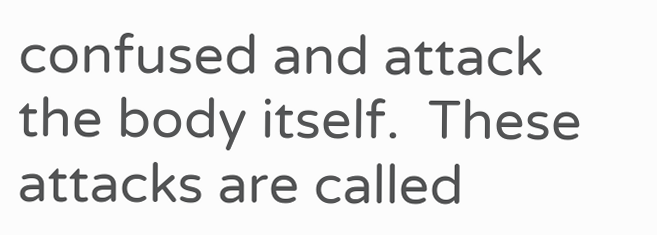confused and attack the body itself.  These attacks are called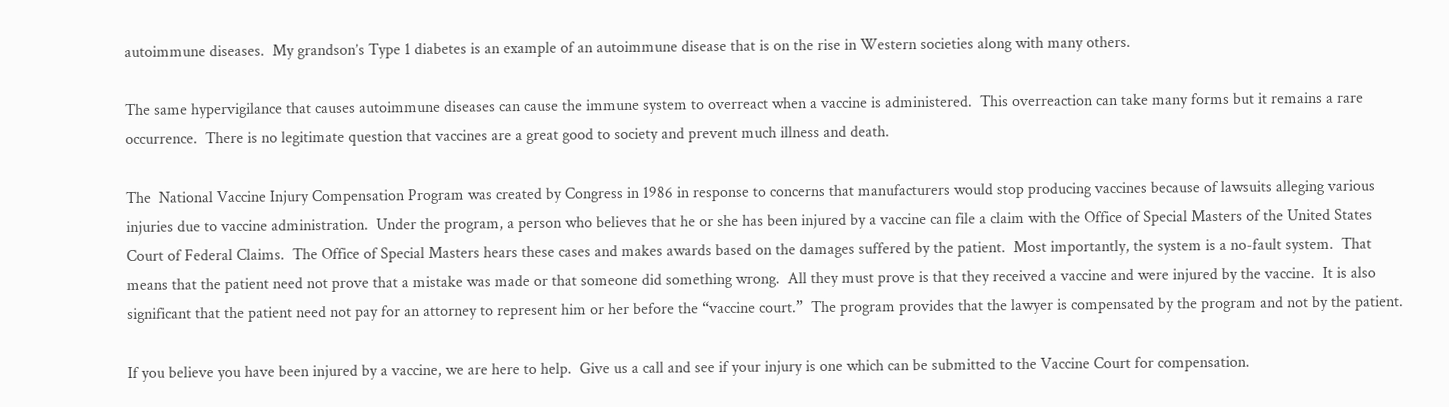autoimmune diseases.  My grandson’s Type 1 diabetes is an example of an autoimmune disease that is on the rise in Western societies along with many others.

The same hypervigilance that causes autoimmune diseases can cause the immune system to overreact when a vaccine is administered.  This overreaction can take many forms but it remains a rare occurrence.  There is no legitimate question that vaccines are a great good to society and prevent much illness and death.

The  National Vaccine Injury Compensation Program was created by Congress in 1986 in response to concerns that manufacturers would stop producing vaccines because of lawsuits alleging various injuries due to vaccine administration.  Under the program, a person who believes that he or she has been injured by a vaccine can file a claim with the Office of Special Masters of the United States Court of Federal Claims.  The Office of Special Masters hears these cases and makes awards based on the damages suffered by the patient.  Most importantly, the system is a no-fault system.  That means that the patient need not prove that a mistake was made or that someone did something wrong.  All they must prove is that they received a vaccine and were injured by the vaccine.  It is also significant that the patient need not pay for an attorney to represent him or her before the “vaccine court.”  The program provides that the lawyer is compensated by the program and not by the patient.

If you believe you have been injured by a vaccine, we are here to help.  Give us a call and see if your injury is one which can be submitted to the Vaccine Court for compensation.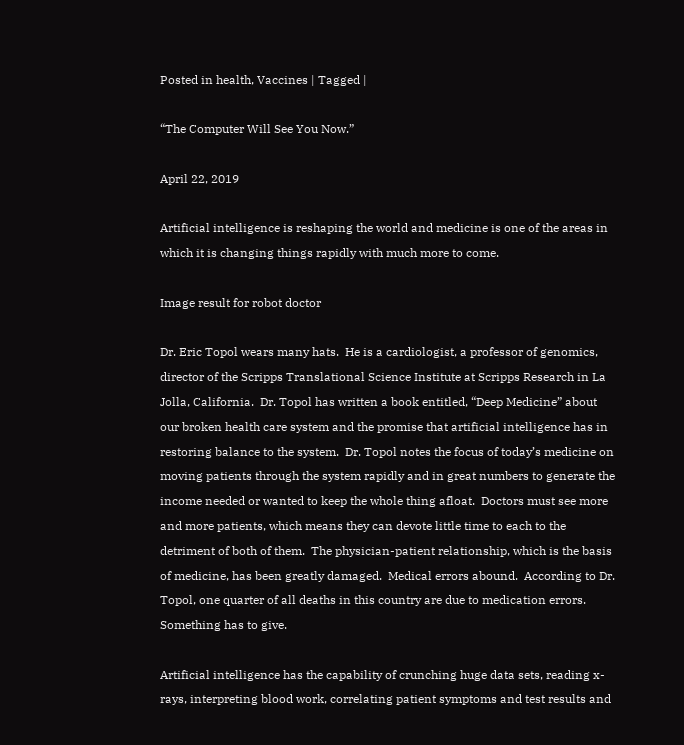Posted in health, Vaccines | Tagged |

“The Computer Will See You Now.”

April 22, 2019

Artificial intelligence is reshaping the world and medicine is one of the areas in which it is changing things rapidly with much more to come.

Image result for robot doctor

Dr. Eric Topol wears many hats.  He is a cardiologist, a professor of genomics, director of the Scripps Translational Science Institute at Scripps Research in La Jolla, California.  Dr. Topol has written a book entitled, “Deep Medicine” about our broken health care system and the promise that artificial intelligence has in restoring balance to the system.  Dr. Topol notes the focus of today’s medicine on moving patients through the system rapidly and in great numbers to generate the income needed or wanted to keep the whole thing afloat.  Doctors must see more and more patients, which means they can devote little time to each to the detriment of both of them.  The physician-patient relationship, which is the basis of medicine, has been greatly damaged.  Medical errors abound.  According to Dr. Topol, one quarter of all deaths in this country are due to medication errors.  Something has to give.

Artificial intelligence has the capability of crunching huge data sets, reading x-rays, interpreting blood work, correlating patient symptoms and test results and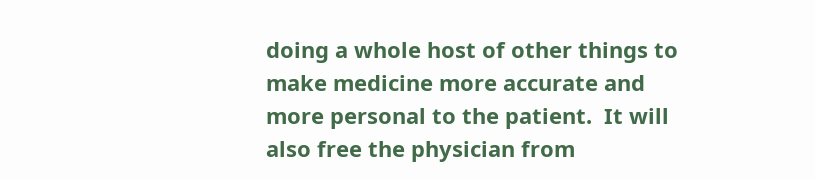doing a whole host of other things to make medicine more accurate and more personal to the patient.  It will also free the physician from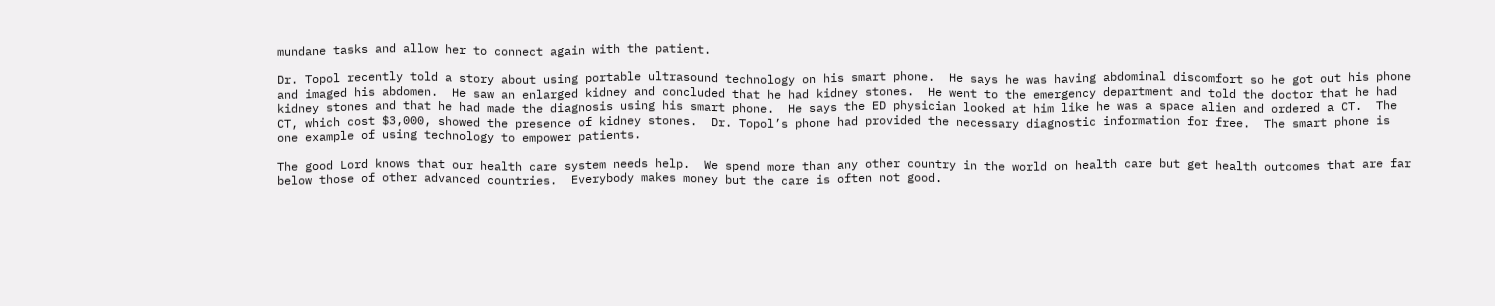mundane tasks and allow her to connect again with the patient.

Dr. Topol recently told a story about using portable ultrasound technology on his smart phone.  He says he was having abdominal discomfort so he got out his phone and imaged his abdomen.  He saw an enlarged kidney and concluded that he had kidney stones.  He went to the emergency department and told the doctor that he had kidney stones and that he had made the diagnosis using his smart phone.  He says the ED physician looked at him like he was a space alien and ordered a CT.  The CT, which cost $3,000, showed the presence of kidney stones.  Dr. Topol’s phone had provided the necessary diagnostic information for free.  The smart phone is one example of using technology to empower patients.

The good Lord knows that our health care system needs help.  We spend more than any other country in the world on health care but get health outcomes that are far below those of other advanced countries.  Everybody makes money but the care is often not good.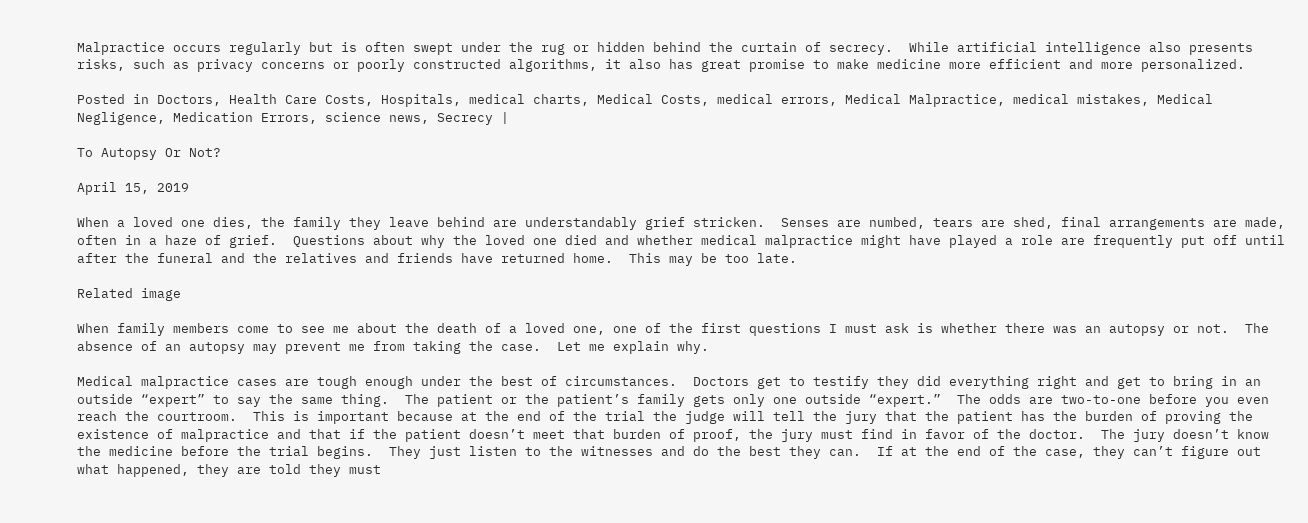Malpractice occurs regularly but is often swept under the rug or hidden behind the curtain of secrecy.  While artificial intelligence also presents risks, such as privacy concerns or poorly constructed algorithms, it also has great promise to make medicine more efficient and more personalized.

Posted in Doctors, Health Care Costs, Hospitals, medical charts, Medical Costs, medical errors, Medical Malpractice, medical mistakes, Medical Negligence, Medication Errors, science news, Secrecy |

To Autopsy Or Not?

April 15, 2019

When a loved one dies, the family they leave behind are understandably grief stricken.  Senses are numbed, tears are shed, final arrangements are made, often in a haze of grief.  Questions about why the loved one died and whether medical malpractice might have played a role are frequently put off until after the funeral and the relatives and friends have returned home.  This may be too late.

Related image

When family members come to see me about the death of a loved one, one of the first questions I must ask is whether there was an autopsy or not.  The absence of an autopsy may prevent me from taking the case.  Let me explain why.

Medical malpractice cases are tough enough under the best of circumstances.  Doctors get to testify they did everything right and get to bring in an outside “expert” to say the same thing.  The patient or the patient’s family gets only one outside “expert.”  The odds are two-to-one before you even reach the courtroom.  This is important because at the end of the trial the judge will tell the jury that the patient has the burden of proving the existence of malpractice and that if the patient doesn’t meet that burden of proof, the jury must find in favor of the doctor.  The jury doesn’t know the medicine before the trial begins.  They just listen to the witnesses and do the best they can.  If at the end of the case, they can’t figure out what happened, they are told they must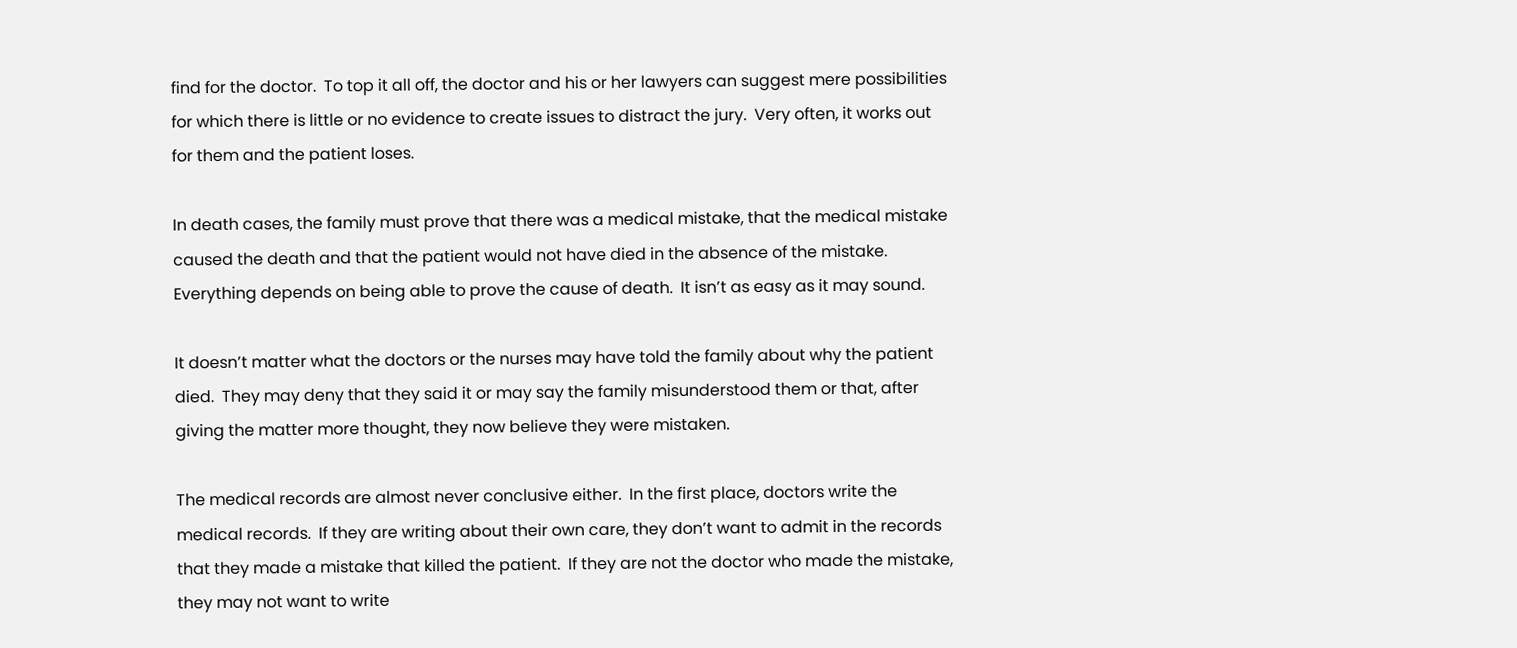find for the doctor.  To top it all off, the doctor and his or her lawyers can suggest mere possibilities for which there is little or no evidence to create issues to distract the jury.  Very often, it works out for them and the patient loses.

In death cases, the family must prove that there was a medical mistake, that the medical mistake caused the death and that the patient would not have died in the absence of the mistake.  Everything depends on being able to prove the cause of death.  It isn’t as easy as it may sound.

It doesn’t matter what the doctors or the nurses may have told the family about why the patient died.  They may deny that they said it or may say the family misunderstood them or that, after giving the matter more thought, they now believe they were mistaken.

The medical records are almost never conclusive either.  In the first place, doctors write the medical records.  If they are writing about their own care, they don’t want to admit in the records that they made a mistake that killed the patient.  If they are not the doctor who made the mistake, they may not want to write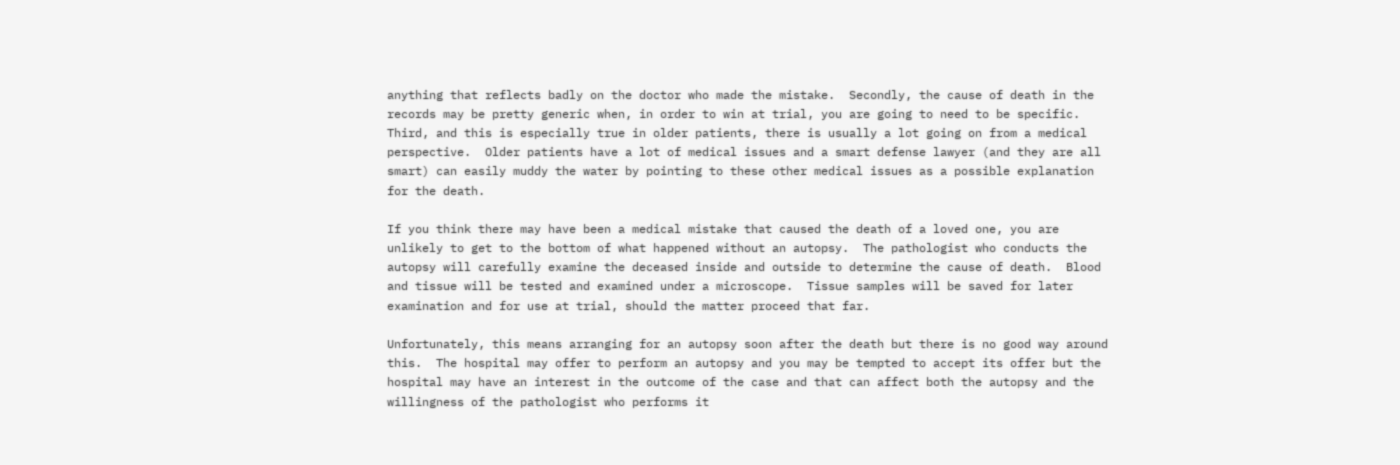anything that reflects badly on the doctor who made the mistake.  Secondly, the cause of death in the records may be pretty generic when, in order to win at trial, you are going to need to be specific.  Third, and this is especially true in older patients, there is usually a lot going on from a medical perspective.  Older patients have a lot of medical issues and a smart defense lawyer (and they are all smart) can easily muddy the water by pointing to these other medical issues as a possible explanation for the death.

If you think there may have been a medical mistake that caused the death of a loved one, you are unlikely to get to the bottom of what happened without an autopsy.  The pathologist who conducts the autopsy will carefully examine the deceased inside and outside to determine the cause of death.  Blood and tissue will be tested and examined under a microscope.  Tissue samples will be saved for later examination and for use at trial, should the matter proceed that far.

Unfortunately, this means arranging for an autopsy soon after the death but there is no good way around this.  The hospital may offer to perform an autopsy and you may be tempted to accept its offer but the hospital may have an interest in the outcome of the case and that can affect both the autopsy and the willingness of the pathologist who performs it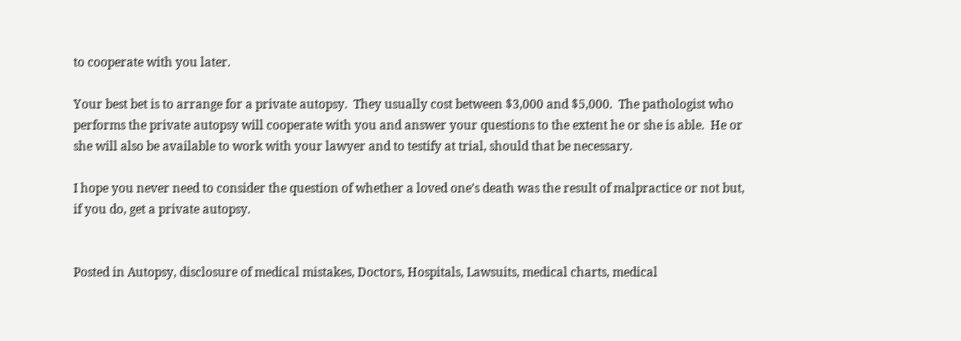to cooperate with you later.

Your best bet is to arrange for a private autopsy.  They usually cost between $3,000 and $5,000.  The pathologist who performs the private autopsy will cooperate with you and answer your questions to the extent he or she is able.  He or she will also be available to work with your lawyer and to testify at trial, should that be necessary.

I hope you never need to consider the question of whether a loved one’s death was the result of malpractice or not but, if you do, get a private autopsy.


Posted in Autopsy, disclosure of medical mistakes, Doctors, Hospitals, Lawsuits, medical charts, medical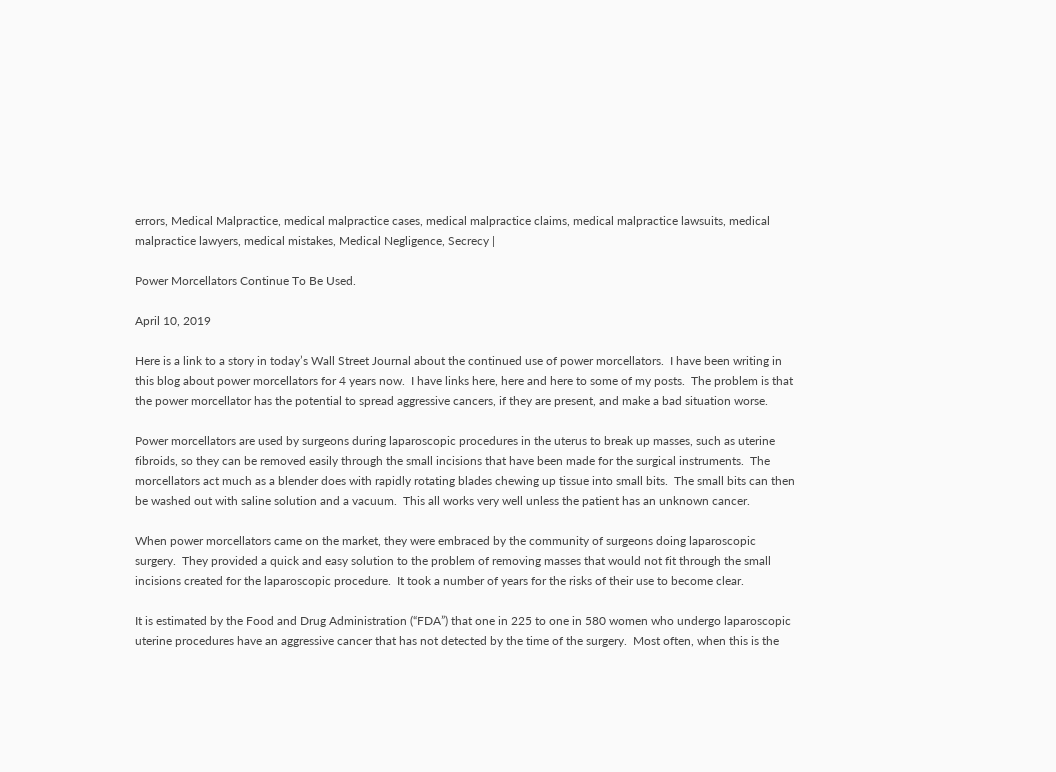errors, Medical Malpractice, medical malpractice cases, medical malpractice claims, medical malpractice lawsuits, medical malpractice lawyers, medical mistakes, Medical Negligence, Secrecy |

Power Morcellators Continue To Be Used.

April 10, 2019

Here is a link to a story in today’s Wall Street Journal about the continued use of power morcellators.  I have been writing in this blog about power morcellators for 4 years now.  I have links here, here and here to some of my posts.  The problem is that the power morcellator has the potential to spread aggressive cancers, if they are present, and make a bad situation worse.

Power morcellators are used by surgeons during laparoscopic procedures in the uterus to break up masses, such as uterine fibroids, so they can be removed easily through the small incisions that have been made for the surgical instruments.  The morcellators act much as a blender does with rapidly rotating blades chewing up tissue into small bits.  The small bits can then be washed out with saline solution and a vacuum.  This all works very well unless the patient has an unknown cancer.

When power morcellators came on the market, they were embraced by the community of surgeons doing laparoscopic surgery.  They provided a quick and easy solution to the problem of removing masses that would not fit through the small incisions created for the laparoscopic procedure.  It took a number of years for the risks of their use to become clear.

It is estimated by the Food and Drug Administration (“FDA”) that one in 225 to one in 580 women who undergo laparoscopic uterine procedures have an aggressive cancer that has not detected by the time of the surgery.  Most often, when this is the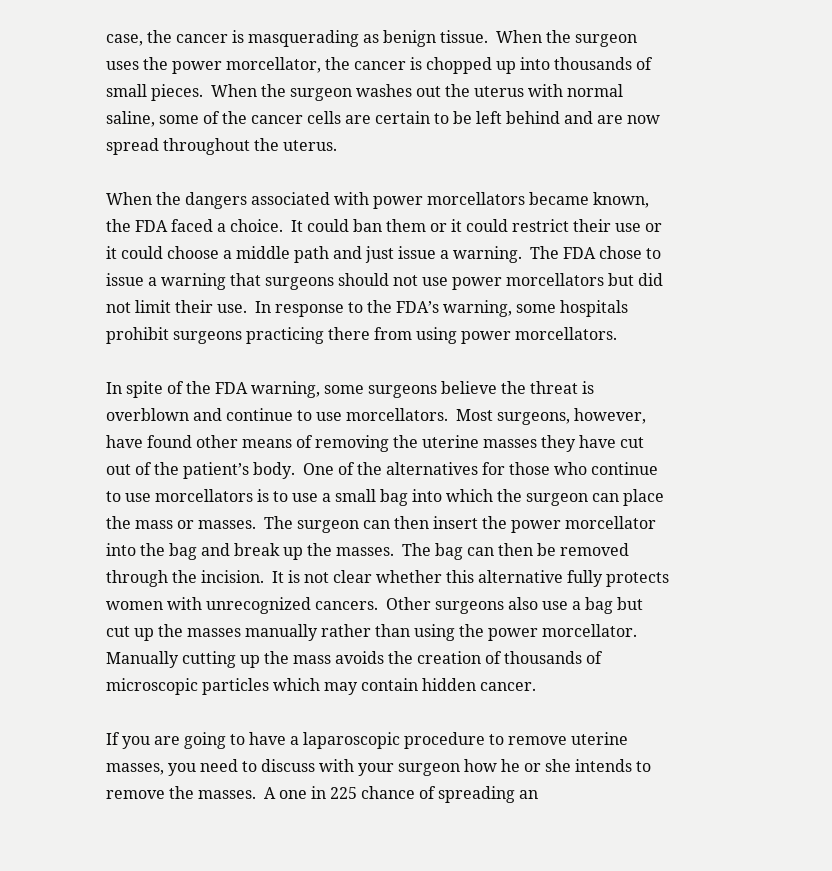case, the cancer is masquerading as benign tissue.  When the surgeon uses the power morcellator, the cancer is chopped up into thousands of small pieces.  When the surgeon washes out the uterus with normal saline, some of the cancer cells are certain to be left behind and are now spread throughout the uterus.

When the dangers associated with power morcellators became known, the FDA faced a choice.  It could ban them or it could restrict their use or it could choose a middle path and just issue a warning.  The FDA chose to issue a warning that surgeons should not use power morcellators but did not limit their use.  In response to the FDA’s warning, some hospitals prohibit surgeons practicing there from using power morcellators.

In spite of the FDA warning, some surgeons believe the threat is overblown and continue to use morcellators.  Most surgeons, however, have found other means of removing the uterine masses they have cut out of the patient’s body.  One of the alternatives for those who continue to use morcellators is to use a small bag into which the surgeon can place the mass or masses.  The surgeon can then insert the power morcellator into the bag and break up the masses.  The bag can then be removed through the incision.  It is not clear whether this alternative fully protects women with unrecognized cancers.  Other surgeons also use a bag but cut up the masses manually rather than using the power morcellator.  Manually cutting up the mass avoids the creation of thousands of microscopic particles which may contain hidden cancer.

If you are going to have a laparoscopic procedure to remove uterine masses, you need to discuss with your surgeon how he or she intends to remove the masses.  A one in 225 chance of spreading an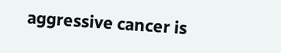aggressive cancer is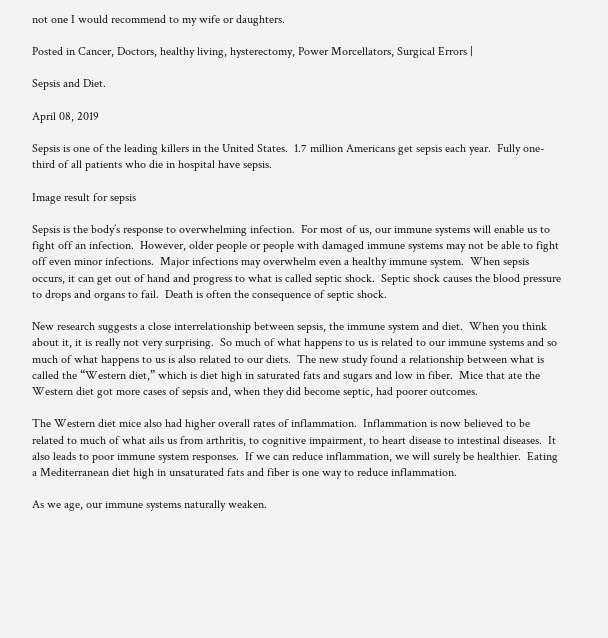not one I would recommend to my wife or daughters.

Posted in Cancer, Doctors, healthy living, hysterectomy, Power Morcellators, Surgical Errors |

Sepsis and Diet.

April 08, 2019

Sepsis is one of the leading killers in the United States.  1.7 million Americans get sepsis each year.  Fully one-third of all patients who die in hospital have sepsis.

Image result for sepsis

Sepsis is the body’s response to overwhelming infection.  For most of us, our immune systems will enable us to fight off an infection.  However, older people or people with damaged immune systems may not be able to fight off even minor infections.  Major infections may overwhelm even a healthy immune system.  When sepsis occurs, it can get out of hand and progress to what is called septic shock.  Septic shock causes the blood pressure to drops and organs to fail.  Death is often the consequence of septic shock.

New research suggests a close interrelationship between sepsis, the immune system and diet.  When you think about it, it is really not very surprising.  So much of what happens to us is related to our immune systems and so much of what happens to us is also related to our diets.  The new study found a relationship between what is called the “Western diet,” which is diet high in saturated fats and sugars and low in fiber.  Mice that ate the Western diet got more cases of sepsis and, when they did become septic, had poorer outcomes.

The Western diet mice also had higher overall rates of inflammation.  Inflammation is now believed to be related to much of what ails us from arthritis, to cognitive impairment, to heart disease to intestinal diseases.  It also leads to poor immune system responses.  If we can reduce inflammation, we will surely be healthier.  Eating a Mediterranean diet high in unsaturated fats and fiber is one way to reduce inflammation.

As we age, our immune systems naturally weaken.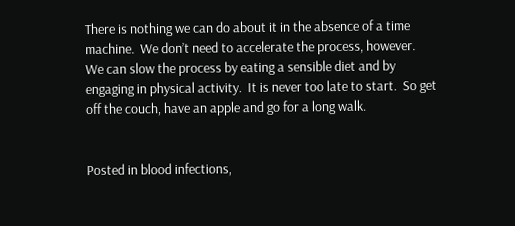There is nothing we can do about it in the absence of a time machine.  We don’t need to accelerate the process, however.  We can slow the process by eating a sensible diet and by engaging in physical activity.  It is never too late to start.  So get off the couch, have an apple and go for a long walk.


Posted in blood infections,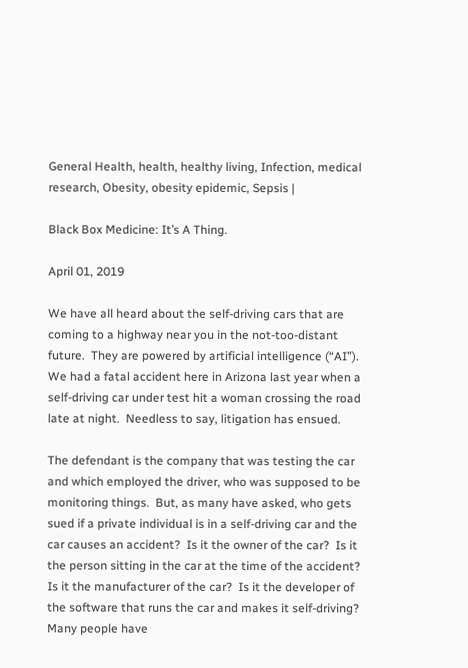General Health, health, healthy living, Infection, medical research, Obesity, obesity epidemic, Sepsis |

Black Box Medicine: It’s A Thing.

April 01, 2019

We have all heard about the self-driving cars that are coming to a highway near you in the not-too-distant future.  They are powered by artificial intelligence (“AI”).  We had a fatal accident here in Arizona last year when a self-driving car under test hit a woman crossing the road late at night.  Needless to say, litigation has ensued.

The defendant is the company that was testing the car and which employed the driver, who was supposed to be monitoring things.  But, as many have asked, who gets sued if a private individual is in a self-driving car and the car causes an accident?  Is it the owner of the car?  Is it the person sitting in the car at the time of the accident?  Is it the manufacturer of the car?  Is it the developer of the software that runs the car and makes it self-driving?  Many people have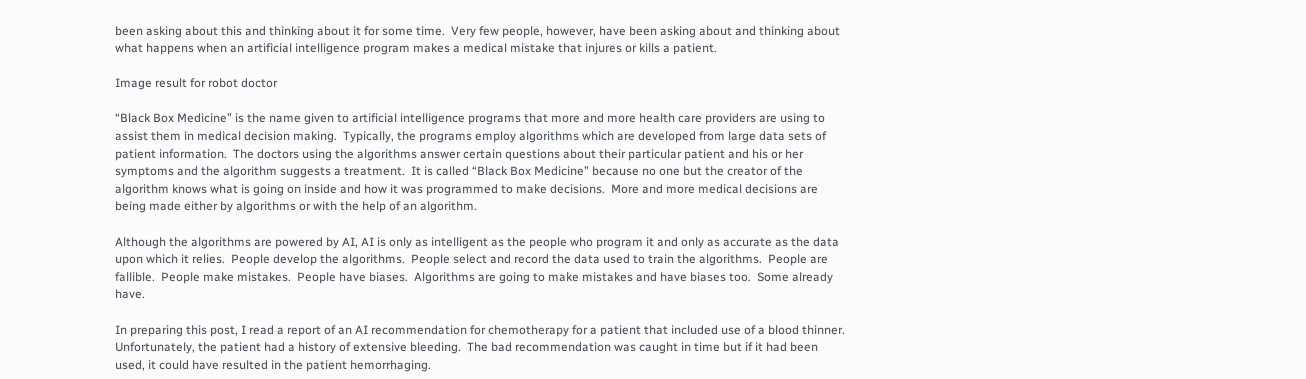been asking about this and thinking about it for some time.  Very few people, however, have been asking about and thinking about what happens when an artificial intelligence program makes a medical mistake that injures or kills a patient.

Image result for robot doctor

“Black Box Medicine” is the name given to artificial intelligence programs that more and more health care providers are using to assist them in medical decision making.  Typically, the programs employ algorithms which are developed from large data sets of patient information.  The doctors using the algorithms answer certain questions about their particular patient and his or her symptoms and the algorithm suggests a treatment.  It is called “Black Box Medicine” because no one but the creator of the algorithm knows what is going on inside and how it was programmed to make decisions.  More and more medical decisions are being made either by algorithms or with the help of an algorithm.

Although the algorithms are powered by AI, AI is only as intelligent as the people who program it and only as accurate as the data upon which it relies.  People develop the algorithms.  People select and record the data used to train the algorithms.  People are fallible.  People make mistakes.  People have biases.  Algorithms are going to make mistakes and have biases too.  Some already have.

In preparing this post, I read a report of an AI recommendation for chemotherapy for a patient that included use of a blood thinner.  Unfortunately, the patient had a history of extensive bleeding.  The bad recommendation was caught in time but if it had been used, it could have resulted in the patient hemorrhaging.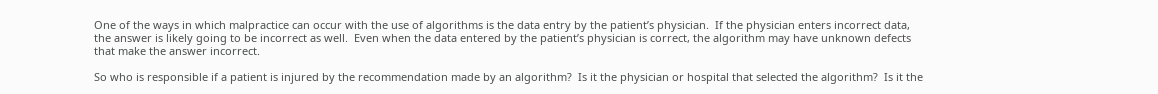One of the ways in which malpractice can occur with the use of algorithms is the data entry by the patient’s physician.  If the physician enters incorrect data, the answer is likely going to be incorrect as well.  Even when the data entered by the patient’s physician is correct, the algorithm may have unknown defects that make the answer incorrect.

So who is responsible if a patient is injured by the recommendation made by an algorithm?  Is it the physician or hospital that selected the algorithm?  Is it the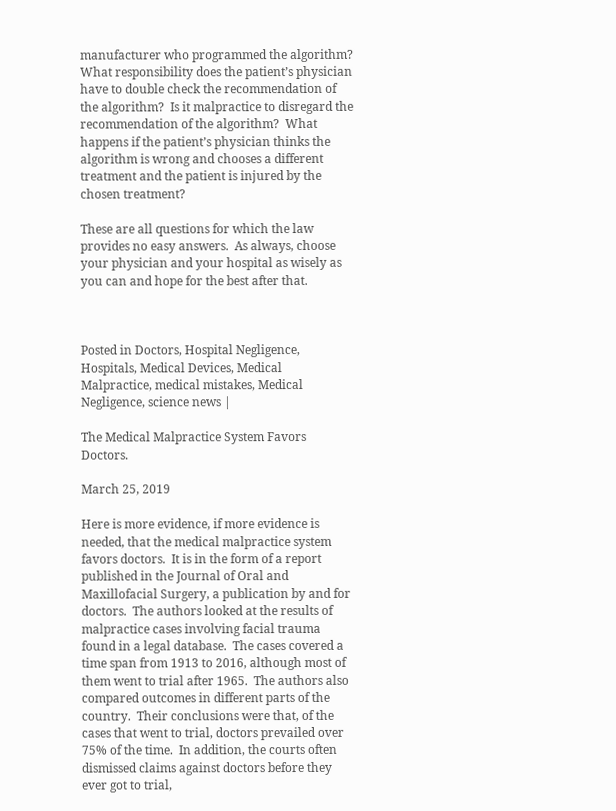manufacturer who programmed the algorithm?  What responsibility does the patient’s physician have to double check the recommendation of the algorithm?  Is it malpractice to disregard the recommendation of the algorithm?  What happens if the patient’s physician thinks the algorithm is wrong and chooses a different treatment and the patient is injured by the chosen treatment?

These are all questions for which the law provides no easy answers.  As always, choose your physician and your hospital as wisely as you can and hope for the best after that.



Posted in Doctors, Hospital Negligence, Hospitals, Medical Devices, Medical Malpractice, medical mistakes, Medical Negligence, science news |

The Medical Malpractice System Favors Doctors.

March 25, 2019

Here is more evidence, if more evidence is needed, that the medical malpractice system favors doctors.  It is in the form of a report published in the Journal of Oral and Maxillofacial Surgery, a publication by and for doctors.  The authors looked at the results of malpractice cases involving facial trauma found in a legal database.  The cases covered a time span from 1913 to 2016, although most of them went to trial after 1965.  The authors also compared outcomes in different parts of the country.  Their conclusions were that, of the cases that went to trial, doctors prevailed over 75% of the time.  In addition, the courts often dismissed claims against doctors before they ever got to trial,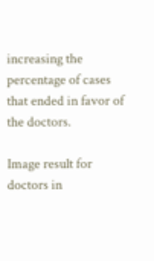increasing the percentage of cases that ended in favor of the doctors.

Image result for doctors in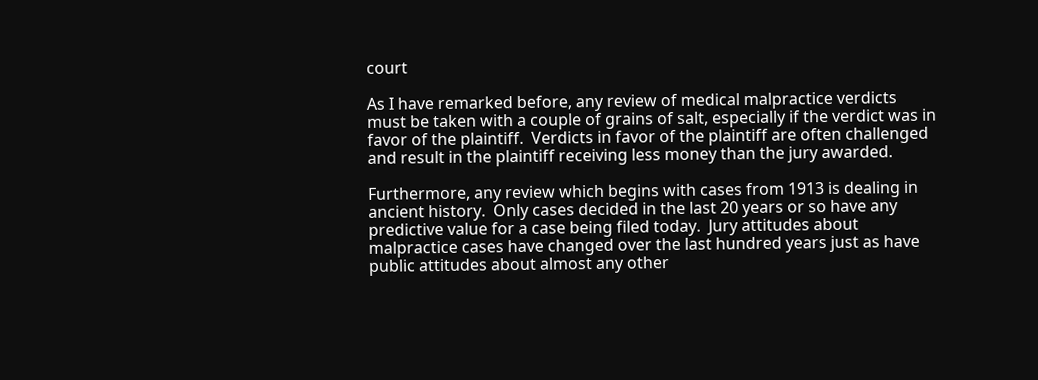court

As I have remarked before, any review of medical malpractice verdicts must be taken with a couple of grains of salt, especially if the verdict was in favor of the plaintiff.  Verdicts in favor of the plaintiff are often challenged and result in the plaintiff receiving less money than the jury awarded.

Furthermore, any review which begins with cases from 1913 is dealing in ancient history.  Only cases decided in the last 20 years or so have any predictive value for a case being filed today.  Jury attitudes about malpractice cases have changed over the last hundred years just as have public attitudes about almost any other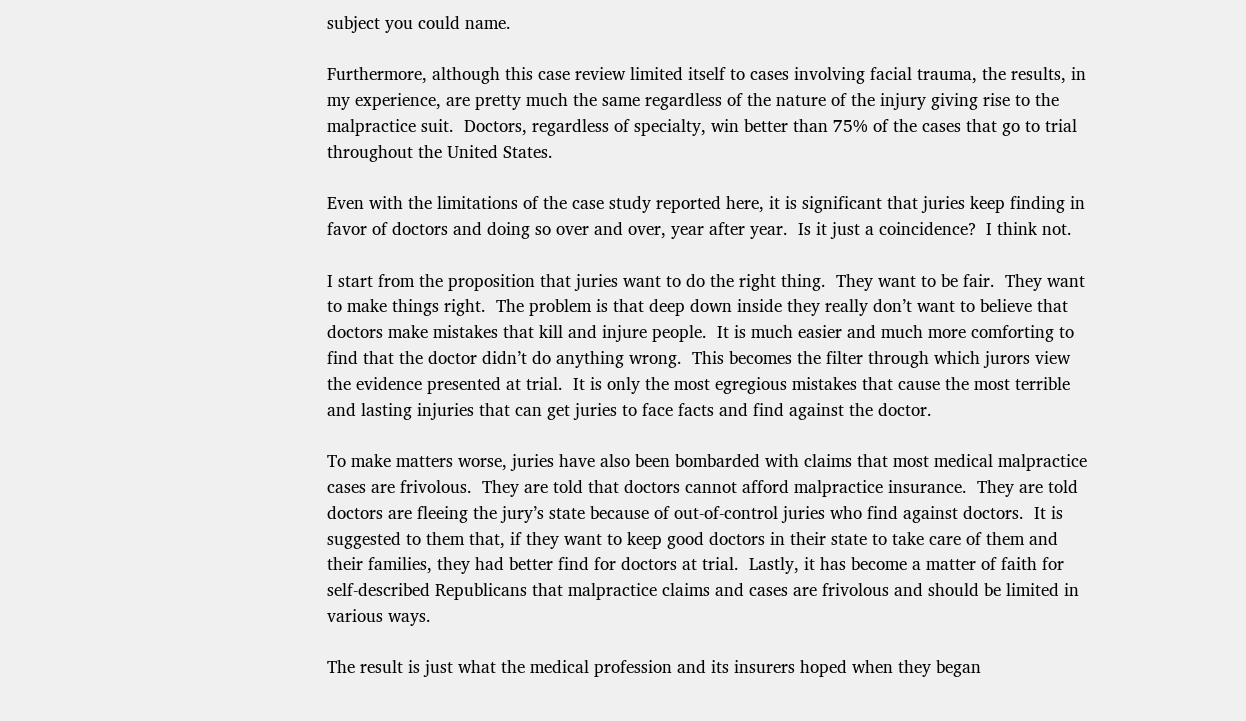subject you could name.

Furthermore, although this case review limited itself to cases involving facial trauma, the results, in my experience, are pretty much the same regardless of the nature of the injury giving rise to the malpractice suit.  Doctors, regardless of specialty, win better than 75% of the cases that go to trial throughout the United States.

Even with the limitations of the case study reported here, it is significant that juries keep finding in favor of doctors and doing so over and over, year after year.  Is it just a coincidence?  I think not.

I start from the proposition that juries want to do the right thing.  They want to be fair.  They want to make things right.  The problem is that deep down inside they really don’t want to believe that doctors make mistakes that kill and injure people.  It is much easier and much more comforting to find that the doctor didn’t do anything wrong.  This becomes the filter through which jurors view the evidence presented at trial.  It is only the most egregious mistakes that cause the most terrible and lasting injuries that can get juries to face facts and find against the doctor.

To make matters worse, juries have also been bombarded with claims that most medical malpractice cases are frivolous.  They are told that doctors cannot afford malpractice insurance.  They are told doctors are fleeing the jury’s state because of out-of-control juries who find against doctors.  It is suggested to them that, if they want to keep good doctors in their state to take care of them and their families, they had better find for doctors at trial.  Lastly, it has become a matter of faith for self-described Republicans that malpractice claims and cases are frivolous and should be limited in various ways.

The result is just what the medical profession and its insurers hoped when they began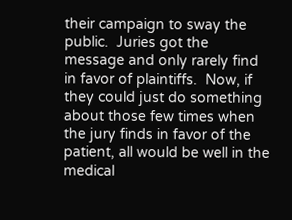their campaign to sway the public.  Juries got the message and only rarely find in favor of plaintiffs.  Now, if they could just do something about those few times when the jury finds in favor of the patient, all would be well in the medical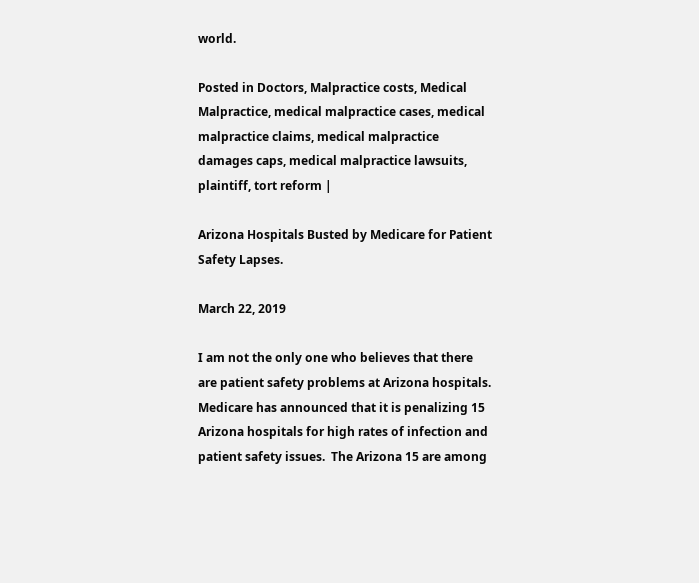world.

Posted in Doctors, Malpractice costs, Medical Malpractice, medical malpractice cases, medical malpractice claims, medical malpractice damages caps, medical malpractice lawsuits, plaintiff, tort reform |

Arizona Hospitals Busted by Medicare for Patient Safety Lapses.

March 22, 2019

I am not the only one who believes that there are patient safety problems at Arizona hospitals.  Medicare has announced that it is penalizing 15 Arizona hospitals for high rates of infection and patient safety issues.  The Arizona 15 are among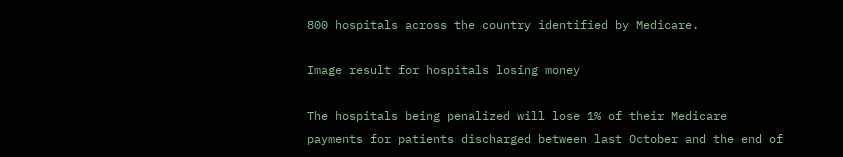800 hospitals across the country identified by Medicare.

Image result for hospitals losing money

The hospitals being penalized will lose 1% of their Medicare payments for patients discharged between last October and the end of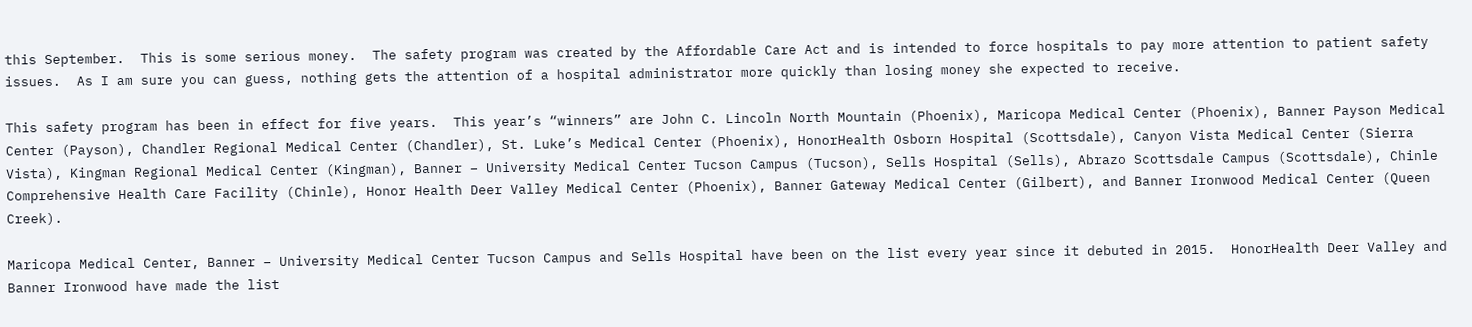this September.  This is some serious money.  The safety program was created by the Affordable Care Act and is intended to force hospitals to pay more attention to patient safety issues.  As I am sure you can guess, nothing gets the attention of a hospital administrator more quickly than losing money she expected to receive.

This safety program has been in effect for five years.  This year’s “winners” are John C. Lincoln North Mountain (Phoenix), Maricopa Medical Center (Phoenix), Banner Payson Medical Center (Payson), Chandler Regional Medical Center (Chandler), St. Luke’s Medical Center (Phoenix), HonorHealth Osborn Hospital (Scottsdale), Canyon Vista Medical Center (Sierra Vista), Kingman Regional Medical Center (Kingman), Banner – University Medical Center Tucson Campus (Tucson), Sells Hospital (Sells), Abrazo Scottsdale Campus (Scottsdale), Chinle Comprehensive Health Care Facility (Chinle), Honor Health Deer Valley Medical Center (Phoenix), Banner Gateway Medical Center (Gilbert), and Banner Ironwood Medical Center (Queen Creek).

Maricopa Medical Center, Banner – University Medical Center Tucson Campus and Sells Hospital have been on the list every year since it debuted in 2015.  HonorHealth Deer Valley and Banner Ironwood have made the list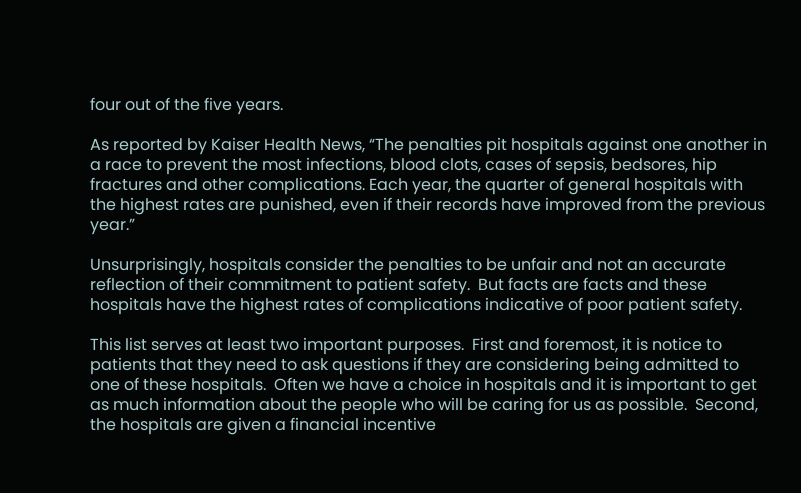four out of the five years.

As reported by Kaiser Health News, “The penalties pit hospitals against one another in a race to prevent the most infections, blood clots, cases of sepsis, bedsores, hip fractures and other complications. Each year, the quarter of general hospitals with the highest rates are punished, even if their records have improved from the previous year.”

Unsurprisingly, hospitals consider the penalties to be unfair and not an accurate reflection of their commitment to patient safety.  But facts are facts and these hospitals have the highest rates of complications indicative of poor patient safety.

This list serves at least two important purposes.  First and foremost, it is notice to patients that they need to ask questions if they are considering being admitted to one of these hospitals.  Often we have a choice in hospitals and it is important to get as much information about the people who will be caring for us as possible.  Second, the hospitals are given a financial incentive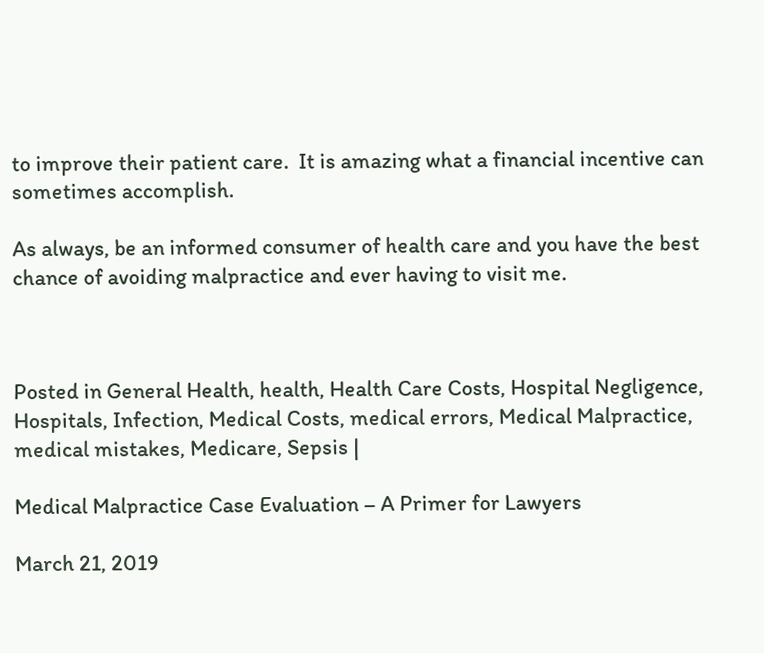to improve their patient care.  It is amazing what a financial incentive can sometimes accomplish.

As always, be an informed consumer of health care and you have the best chance of avoiding malpractice and ever having to visit me.



Posted in General Health, health, Health Care Costs, Hospital Negligence, Hospitals, Infection, Medical Costs, medical errors, Medical Malpractice, medical mistakes, Medicare, Sepsis |

Medical Malpractice Case Evaluation – A Primer for Lawyers

March 21, 2019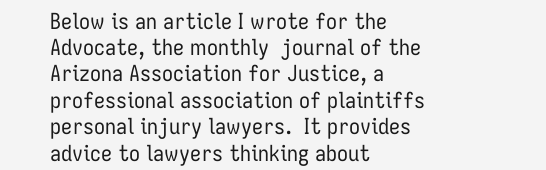Below is an article I wrote for the Advocate, the monthly  journal of the Arizona Association for Justice, a professional association of plaintiffs personal injury lawyers.  It provides advice to lawyers thinking about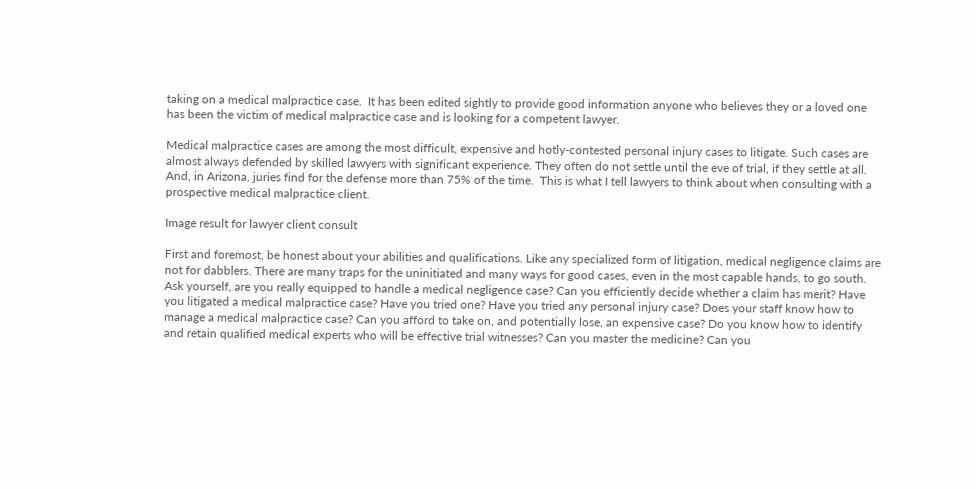taking on a medical malpractice case.  It has been edited sightly to provide good information anyone who believes they or a loved one has been the victim of medical malpractice case and is looking for a competent lawyer.

Medical malpractice cases are among the most difficult, expensive and hotly-contested personal injury cases to litigate. Such cases are almost always defended by skilled lawyers with significant experience. They often do not settle until the eve of trial, if they settle at all. And, in Arizona, juries find for the defense more than 75% of the time.  This is what I tell lawyers to think about when consulting with a prospective medical malpractice client.

Image result for lawyer client consult

First and foremost, be honest about your abilities and qualifications. Like any specialized form of litigation, medical negligence claims are not for dabblers. There are many traps for the uninitiated and many ways for good cases, even in the most capable hands, to go south. Ask yourself, are you really equipped to handle a medical negligence case? Can you efficiently decide whether a claim has merit? Have you litigated a medical malpractice case? Have you tried one? Have you tried any personal injury case? Does your staff know how to manage a medical malpractice case? Can you afford to take on, and potentially lose, an expensive case? Do you know how to identify and retain qualified medical experts who will be effective trial witnesses? Can you master the medicine? Can you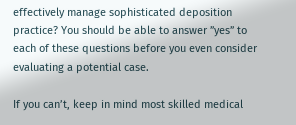effectively manage sophisticated deposition practice? You should be able to answer ”yes” to each of these questions before you even consider evaluating a potential case.

If you can’t, keep in mind most skilled medical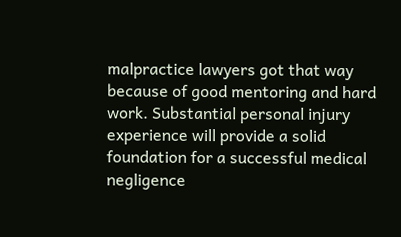malpractice lawyers got that way because of good mentoring and hard work. Substantial personal injury experience will provide a solid foundation for a successful medical negligence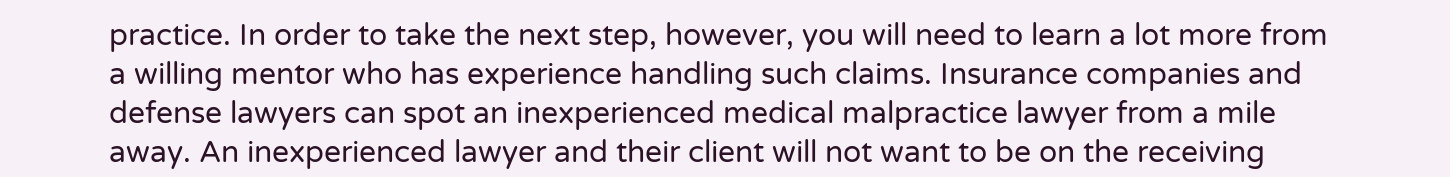practice. In order to take the next step, however, you will need to learn a lot more from a willing mentor who has experience handling such claims. Insurance companies and defense lawyers can spot an inexperienced medical malpractice lawyer from a mile away. An inexperienced lawyer and their client will not want to be on the receiving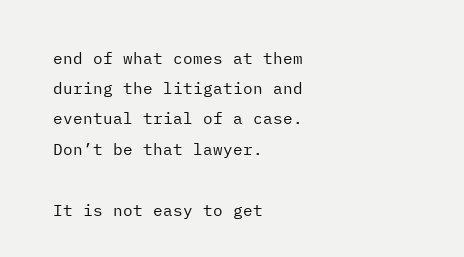end of what comes at them during the litigation and eventual trial of a case. Don’t be that lawyer.

It is not easy to get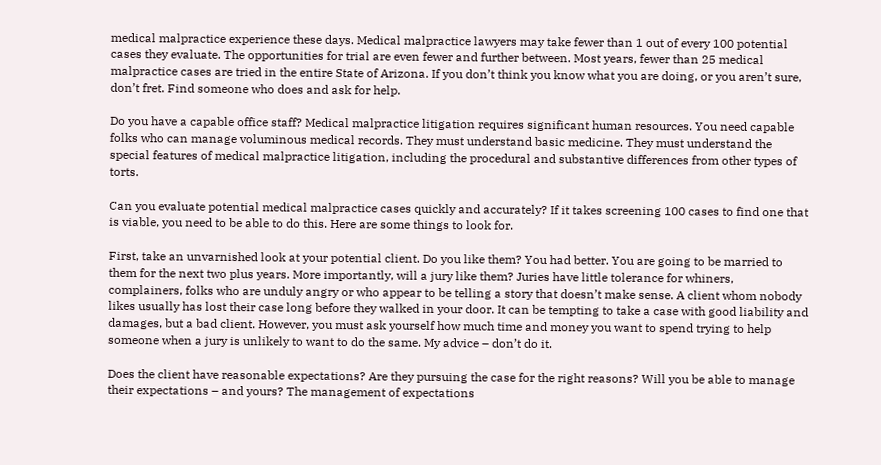medical malpractice experience these days. Medical malpractice lawyers may take fewer than 1 out of every 100 potential cases they evaluate. The opportunities for trial are even fewer and further between. Most years, fewer than 25 medical malpractice cases are tried in the entire State of Arizona. If you don’t think you know what you are doing, or you aren’t sure, don’t fret. Find someone who does and ask for help.

Do you have a capable office staff? Medical malpractice litigation requires significant human resources. You need capable folks who can manage voluminous medical records. They must understand basic medicine. They must understand the special features of medical malpractice litigation, including the procedural and substantive differences from other types of torts.

Can you evaluate potential medical malpractice cases quickly and accurately? If it takes screening 100 cases to find one that is viable, you need to be able to do this. Here are some things to look for.

First, take an unvarnished look at your potential client. Do you like them? You had better. You are going to be married to them for the next two plus years. More importantly, will a jury like them? Juries have little tolerance for whiners, complainers, folks who are unduly angry or who appear to be telling a story that doesn’t make sense. A client whom nobody likes usually has lost their case long before they walked in your door. It can be tempting to take a case with good liability and damages, but a bad client. However, you must ask yourself how much time and money you want to spend trying to help someone when a jury is unlikely to want to do the same. My advice – don’t do it.

Does the client have reasonable expectations? Are they pursuing the case for the right reasons? Will you be able to manage their expectations – and yours? The management of expectations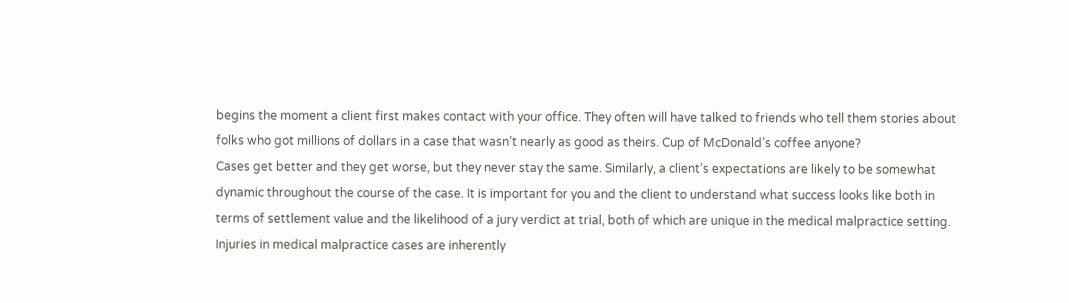begins the moment a client first makes contact with your office. They often will have talked to friends who tell them stories about folks who got millions of dollars in a case that wasn’t nearly as good as theirs. Cup of McDonald’s coffee anyone?
Cases get better and they get worse, but they never stay the same. Similarly, a client’s expectations are likely to be somewhat dynamic throughout the course of the case. It is important for you and the client to understand what success looks like both in terms of settlement value and the likelihood of a jury verdict at trial, both of which are unique in the medical malpractice setting. Injuries in medical malpractice cases are inherently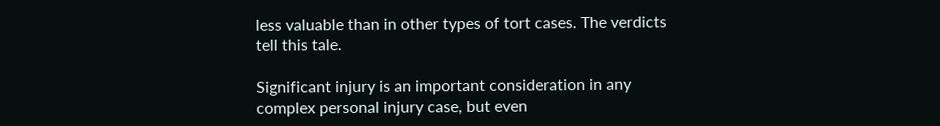less valuable than in other types of tort cases. The verdicts tell this tale.

Significant injury is an important consideration in any complex personal injury case, but even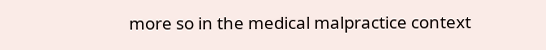more so in the medical malpractice context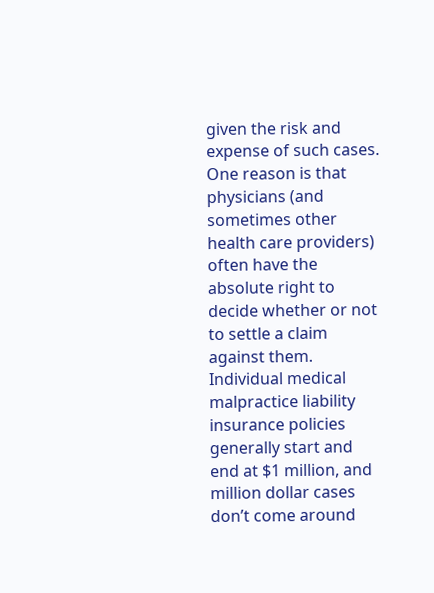given the risk and expense of such cases. One reason is that physicians (and sometimes other health care providers) often have the absolute right to decide whether or not to settle a claim against them. Individual medical malpractice liability insurance policies generally start and end at $1 million, and million dollar cases don’t come around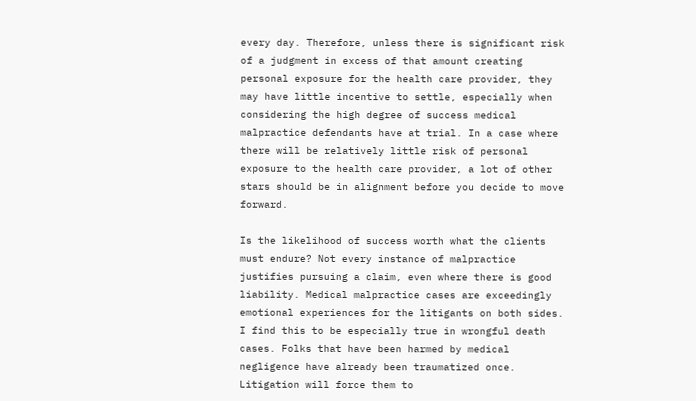every day. Therefore, unless there is significant risk of a judgment in excess of that amount creating personal exposure for the health care provider, they may have little incentive to settle, especially when considering the high degree of success medical malpractice defendants have at trial. In a case where there will be relatively little risk of personal exposure to the health care provider, a lot of other stars should be in alignment before you decide to move forward.

Is the likelihood of success worth what the clients must endure? Not every instance of malpractice justifies pursuing a claim, even where there is good liability. Medical malpractice cases are exceedingly emotional experiences for the litigants on both sides. I find this to be especially true in wrongful death cases. Folks that have been harmed by medical negligence have already been traumatized once. Litigation will force them to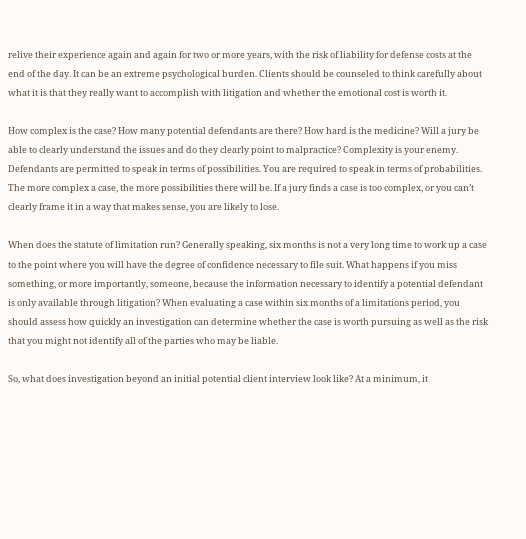relive their experience again and again for two or more years, with the risk of liability for defense costs at the end of the day. It can be an extreme psychological burden. Clients should be counseled to think carefully about what it is that they really want to accomplish with litigation and whether the emotional cost is worth it.

How complex is the case? How many potential defendants are there? How hard is the medicine? Will a jury be able to clearly understand the issues and do they clearly point to malpractice? Complexity is your enemy. Defendants are permitted to speak in terms of possibilities. You are required to speak in terms of probabilities. The more complex a case, the more possibilities there will be. If a jury finds a case is too complex, or you can’t clearly frame it in a way that makes sense, you are likely to lose.

When does the statute of limitation run? Generally speaking, six months is not a very long time to work up a case to the point where you will have the degree of confidence necessary to file suit. What happens if you miss something, or more importantly, someone, because the information necessary to identify a potential defendant is only available through litigation? When evaluating a case within six months of a limitations period, you should assess how quickly an investigation can determine whether the case is worth pursuing as well as the risk that you might not identify all of the parties who may be liable.

So, what does investigation beyond an initial potential client interview look like? At a minimum, it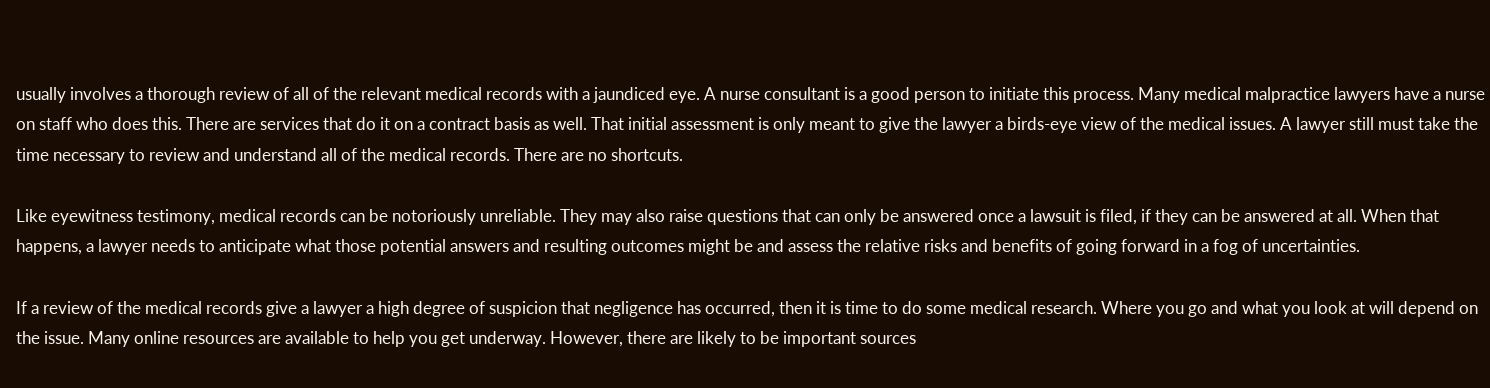usually involves a thorough review of all of the relevant medical records with a jaundiced eye. A nurse consultant is a good person to initiate this process. Many medical malpractice lawyers have a nurse on staff who does this. There are services that do it on a contract basis as well. That initial assessment is only meant to give the lawyer a birds-eye view of the medical issues. A lawyer still must take the time necessary to review and understand all of the medical records. There are no shortcuts.

Like eyewitness testimony, medical records can be notoriously unreliable. They may also raise questions that can only be answered once a lawsuit is filed, if they can be answered at all. When that happens, a lawyer needs to anticipate what those potential answers and resulting outcomes might be and assess the relative risks and benefits of going forward in a fog of uncertainties.

If a review of the medical records give a lawyer a high degree of suspicion that negligence has occurred, then it is time to do some medical research. Where you go and what you look at will depend on the issue. Many online resources are available to help you get underway. However, there are likely to be important sources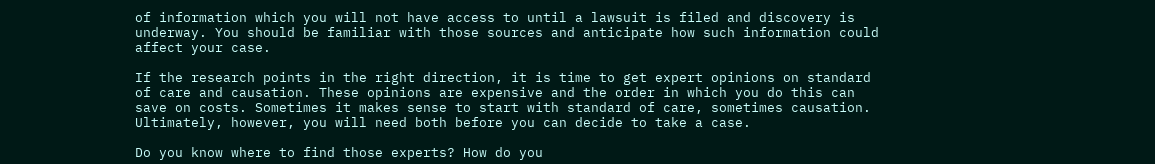of information which you will not have access to until a lawsuit is filed and discovery is underway. You should be familiar with those sources and anticipate how such information could affect your case.

If the research points in the right direction, it is time to get expert opinions on standard of care and causation. These opinions are expensive and the order in which you do this can save on costs. Sometimes it makes sense to start with standard of care, sometimes causation. Ultimately, however, you will need both before you can decide to take a case.

Do you know where to find those experts? How do you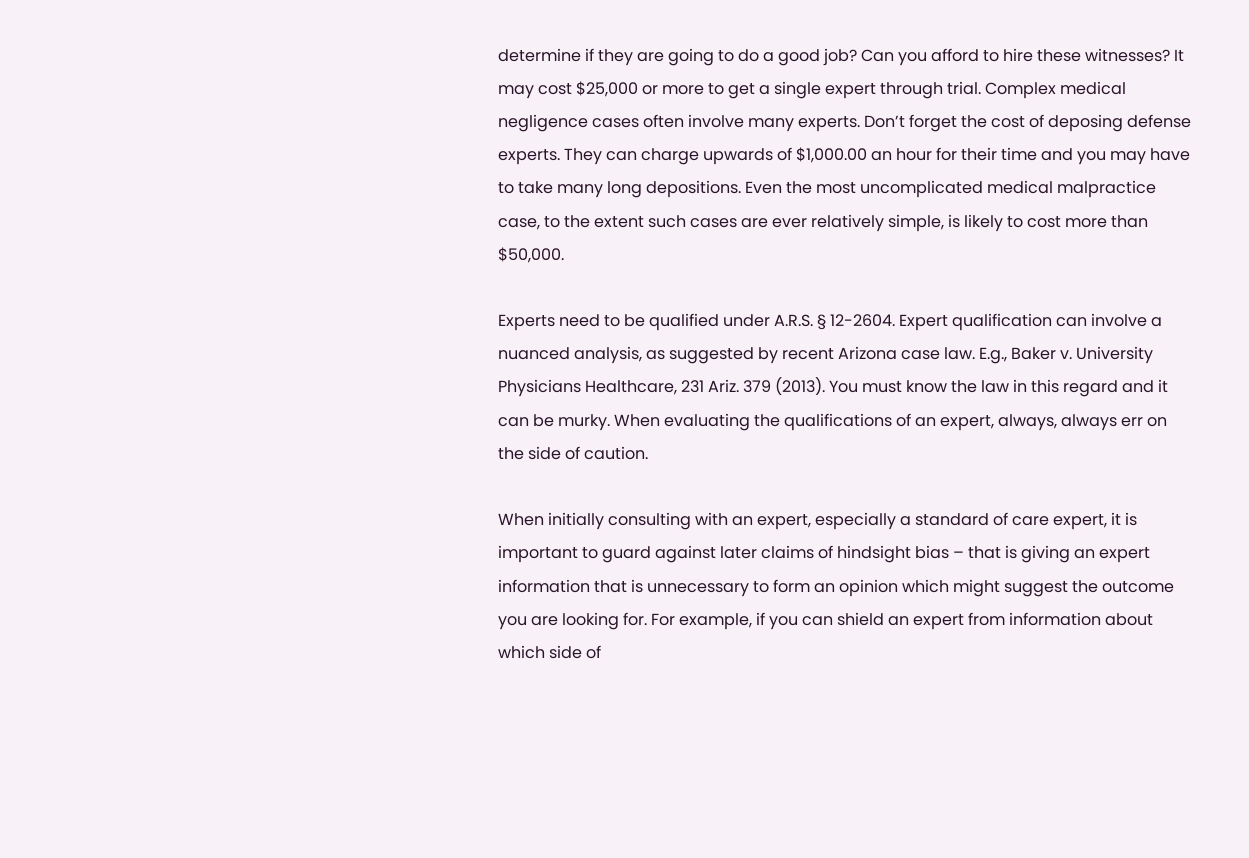determine if they are going to do a good job? Can you afford to hire these witnesses? It may cost $25,000 or more to get a single expert through trial. Complex medical negligence cases often involve many experts. Don’t forget the cost of deposing defense experts. They can charge upwards of $1,000.00 an hour for their time and you may have to take many long depositions. Even the most uncomplicated medical malpractice case, to the extent such cases are ever relatively simple, is likely to cost more than $50,000.

Experts need to be qualified under A.R.S. § 12-2604. Expert qualification can involve a nuanced analysis, as suggested by recent Arizona case law. E.g., Baker v. University Physicians Healthcare, 231 Ariz. 379 (2013). You must know the law in this regard and it can be murky. When evaluating the qualifications of an expert, always, always err on the side of caution.

When initially consulting with an expert, especially a standard of care expert, it is important to guard against later claims of hindsight bias – that is giving an expert information that is unnecessary to form an opinion which might suggest the outcome you are looking for. For example, if you can shield an expert from information about which side of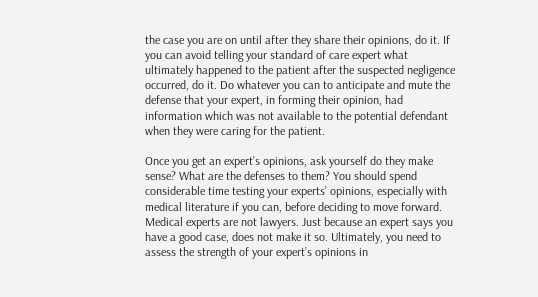the case you are on until after they share their opinions, do it. If you can avoid telling your standard of care expert what ultimately happened to the patient after the suspected negligence occurred, do it. Do whatever you can to anticipate and mute the defense that your expert, in forming their opinion, had information which was not available to the potential defendant when they were caring for the patient.

Once you get an expert’s opinions, ask yourself do they make sense? What are the defenses to them? You should spend considerable time testing your experts’ opinions, especially with medical literature if you can, before deciding to move forward. Medical experts are not lawyers. Just because an expert says you have a good case, does not make it so. Ultimately, you need to assess the strength of your expert’s opinions in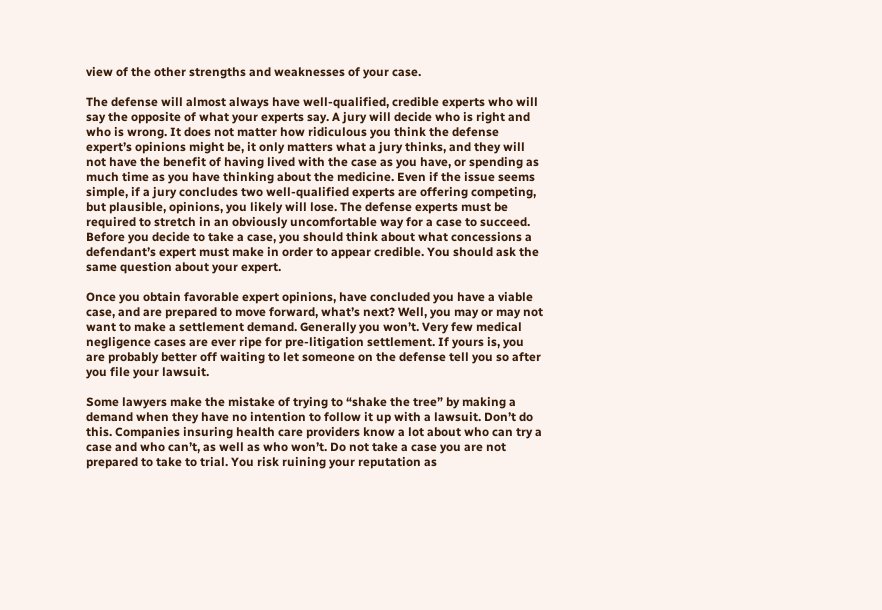view of the other strengths and weaknesses of your case.

The defense will almost always have well-qualified, credible experts who will say the opposite of what your experts say. A jury will decide who is right and who is wrong. It does not matter how ridiculous you think the defense expert’s opinions might be, it only matters what a jury thinks, and they will not have the benefit of having lived with the case as you have, or spending as much time as you have thinking about the medicine. Even if the issue seems simple, if a jury concludes two well-qualified experts are offering competing, but plausible, opinions, you likely will lose. The defense experts must be required to stretch in an obviously uncomfortable way for a case to succeed. Before you decide to take a case, you should think about what concessions a defendant’s expert must make in order to appear credible. You should ask the same question about your expert.

Once you obtain favorable expert opinions, have concluded you have a viable case, and are prepared to move forward, what’s next? Well, you may or may not want to make a settlement demand. Generally you won’t. Very few medical negligence cases are ever ripe for pre-litigation settlement. If yours is, you are probably better off waiting to let someone on the defense tell you so after you file your lawsuit.

Some lawyers make the mistake of trying to “shake the tree” by making a demand when they have no intention to follow it up with a lawsuit. Don’t do this. Companies insuring health care providers know a lot about who can try a case and who can’t, as well as who won’t. Do not take a case you are not prepared to take to trial. You risk ruining your reputation as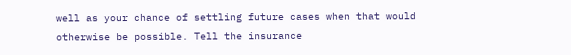well as your chance of settling future cases when that would otherwise be possible. Tell the insurance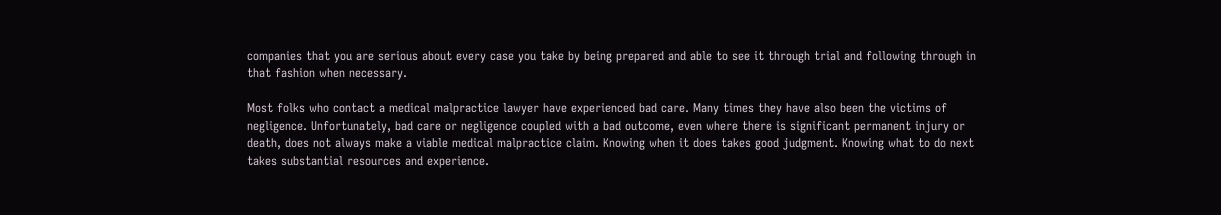companies that you are serious about every case you take by being prepared and able to see it through trial and following through in that fashion when necessary.

Most folks who contact a medical malpractice lawyer have experienced bad care. Many times they have also been the victims of negligence. Unfortunately, bad care or negligence coupled with a bad outcome, even where there is significant permanent injury or death, does not always make a viable medical malpractice claim. Knowing when it does takes good judgment. Knowing what to do next takes substantial resources and experience.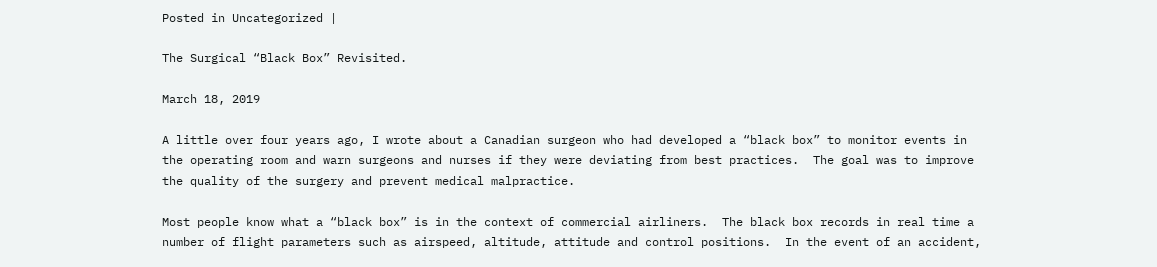Posted in Uncategorized |

The Surgical “Black Box” Revisited.

March 18, 2019

A little over four years ago, I wrote about a Canadian surgeon who had developed a “black box” to monitor events in the operating room and warn surgeons and nurses if they were deviating from best practices.  The goal was to improve the quality of the surgery and prevent medical malpractice.

Most people know what a “black box” is in the context of commercial airliners.  The black box records in real time a number of flight parameters such as airspeed, altitude, attitude and control positions.  In the event of an accident,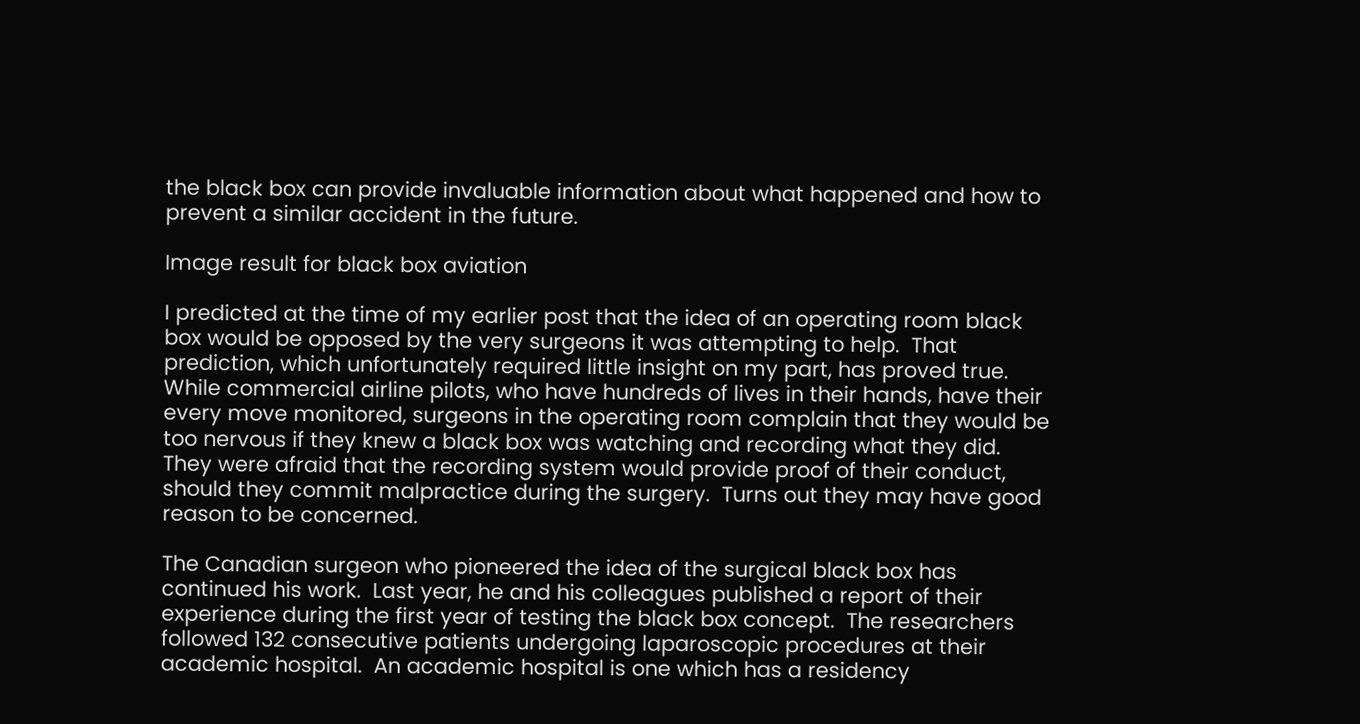the black box can provide invaluable information about what happened and how to prevent a similar accident in the future.

Image result for black box aviation

I predicted at the time of my earlier post that the idea of an operating room black box would be opposed by the very surgeons it was attempting to help.  That prediction, which unfortunately required little insight on my part, has proved true.  While commercial airline pilots, who have hundreds of lives in their hands, have their every move monitored, surgeons in the operating room complain that they would be too nervous if they knew a black box was watching and recording what they did.  They were afraid that the recording system would provide proof of their conduct, should they commit malpractice during the surgery.  Turns out they may have good reason to be concerned.

The Canadian surgeon who pioneered the idea of the surgical black box has continued his work.  Last year, he and his colleagues published a report of their experience during the first year of testing the black box concept.  The researchers followed 132 consecutive patients undergoing laparoscopic procedures at their academic hospital.  An academic hospital is one which has a residency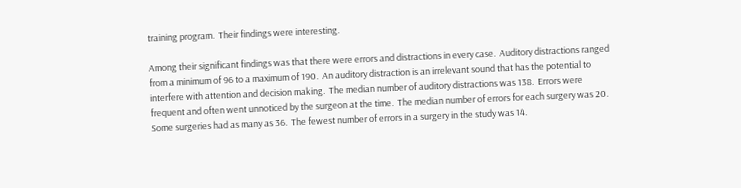training program.  Their findings were interesting.

Among their significant findings was that there were errors and distractions in every case.  Auditory distractions ranged from a minimum of 96 to a maximum of 190.  An auditory distraction is an irrelevant sound that has the potential to interfere with attention and decision making.  The median number of auditory distractions was 138.  Errors were frequent and often went unnoticed by the surgeon at the time.  The median number of errors for each surgery was 20.  Some surgeries had as many as 36.  The fewest number of errors in a surgery in the study was 14.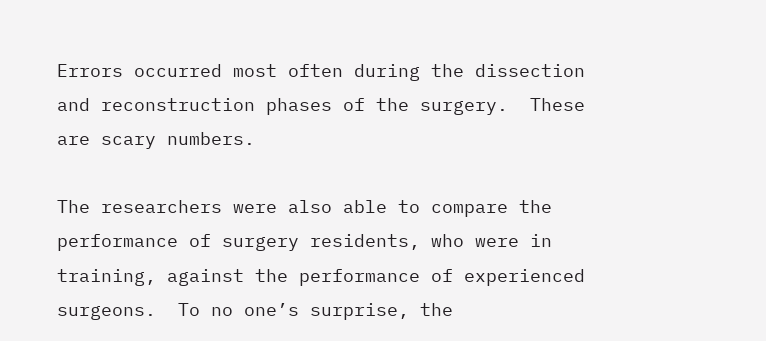Errors occurred most often during the dissection and reconstruction phases of the surgery.  These are scary numbers.

The researchers were also able to compare the performance of surgery residents, who were in training, against the performance of experienced surgeons.  To no one’s surprise, the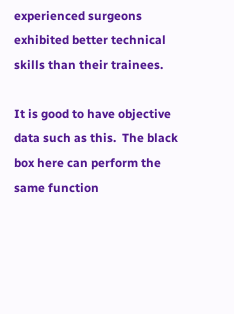experienced surgeons exhibited better technical skills than their trainees.

It is good to have objective data such as this.  The black box here can perform the same function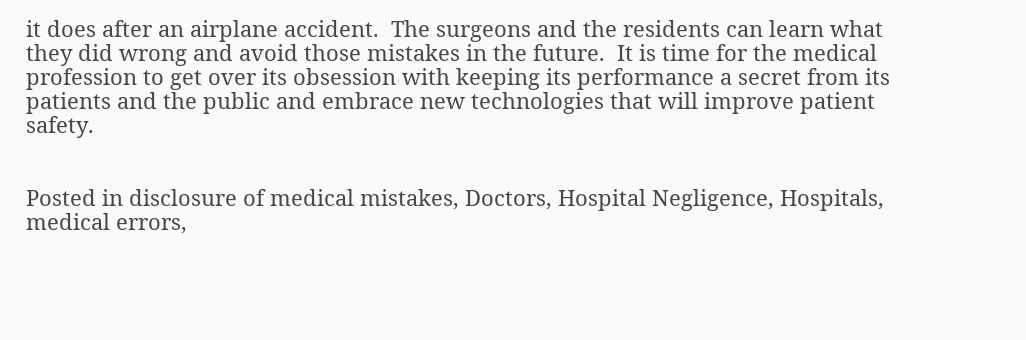it does after an airplane accident.  The surgeons and the residents can learn what they did wrong and avoid those mistakes in the future.  It is time for the medical profession to get over its obsession with keeping its performance a secret from its patients and the public and embrace new technologies that will improve patient safety.


Posted in disclosure of medical mistakes, Doctors, Hospital Negligence, Hospitals, medical errors,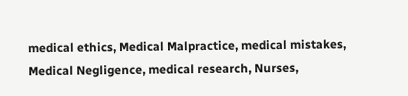medical ethics, Medical Malpractice, medical mistakes, Medical Negligence, medical research, Nurses,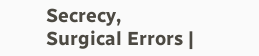Secrecy, Surgical Errors |